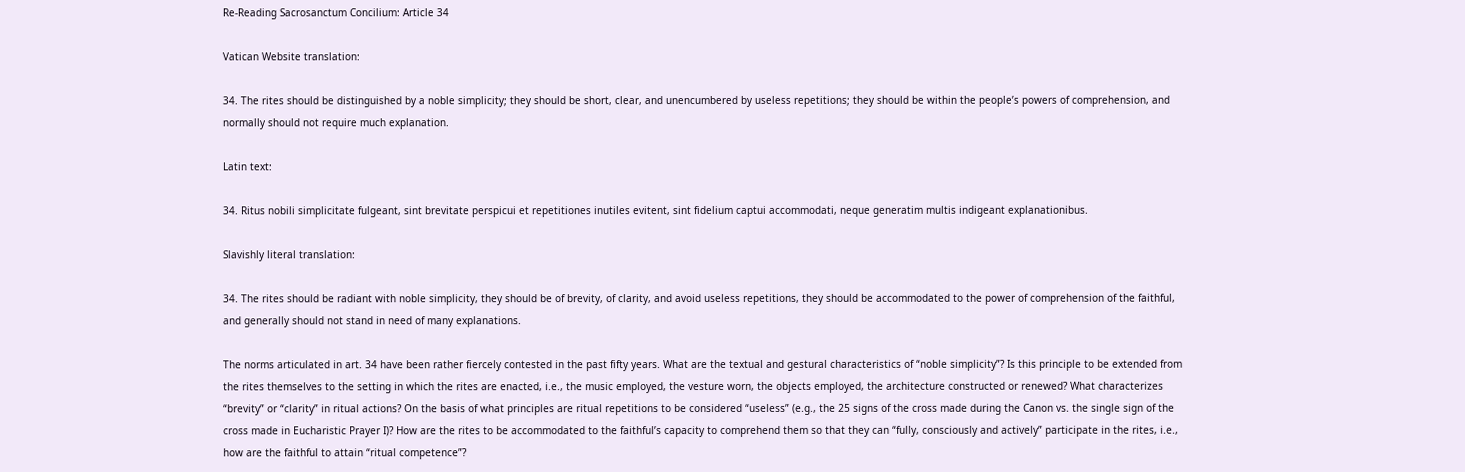Re-Reading Sacrosanctum Concilium: Article 34

Vatican Website translation:

34. The rites should be distinguished by a noble simplicity; they should be short, clear, and unencumbered by useless repetitions; they should be within the people’s powers of comprehension, and normally should not require much explanation.

Latin text:

34. Ritus nobili simplicitate fulgeant, sint brevitate perspicui et repetitiones inutiles evitent, sint fidelium captui accommodati, neque generatim multis indigeant explanationibus.

Slavishly literal translation:

34. The rites should be radiant with noble simplicity, they should be of brevity, of clarity, and avoid useless repetitions, they should be accommodated to the power of comprehension of the faithful, and generally should not stand in need of many explanations.

The norms articulated in art. 34 have been rather fiercely contested in the past fifty years. What are the textual and gestural characteristics of “noble simplicity”? Is this principle to be extended from the rites themselves to the setting in which the rites are enacted, i.e., the music employed, the vesture worn, the objects employed, the architecture constructed or renewed? What characterizes “brevity” or “clarity” in ritual actions? On the basis of what principles are ritual repetitions to be considered “useless” (e.g., the 25 signs of the cross made during the Canon vs. the single sign of the cross made in Eucharistic Prayer I)? How are the rites to be accommodated to the faithful’s capacity to comprehend them so that they can “fully, consciously and actively” participate in the rites, i.e., how are the faithful to attain “ritual competence”?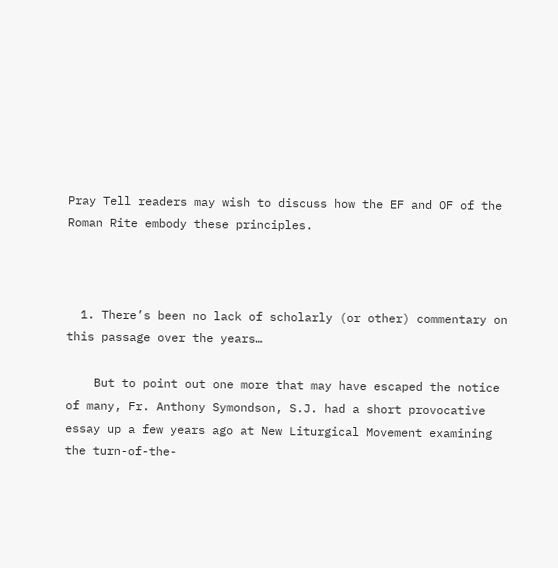Pray Tell readers may wish to discuss how the EF and OF of the Roman Rite embody these principles.



  1. There’s been no lack of scholarly (or other) commentary on this passage over the years…

    But to point out one more that may have escaped the notice of many, Fr. Anthony Symondson, S.J. had a short provocative essay up a few years ago at New Liturgical Movement examining the turn-of-the-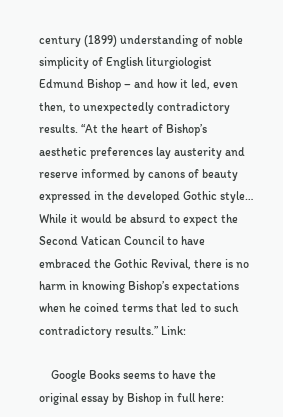century (1899) understanding of noble simplicity of English liturgiologist Edmund Bishop – and how it led, even then, to unexpectedly contradictory results. “At the heart of Bishop’s aesthetic preferences lay austerity and reserve informed by canons of beauty expressed in the developed Gothic style… While it would be absurd to expect the Second Vatican Council to have embraced the Gothic Revival, there is no harm in knowing Bishop’s expectations when he coined terms that led to such contradictory results.” Link:

    Google Books seems to have the original essay by Bishop in full here: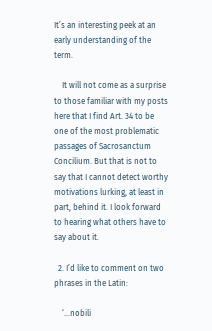It’s an interesting peek at an early understanding of the term.

    It will not come as a surprise to those familiar with my posts here that I find Art. 34 to be one of the most problematic passages of Sacrosanctum Concilium. But that is not to say that I cannot detect worthy motivations lurking, at least in part, behind it. I look forward to hearing what others have to say about it.

  2. I’d like to comment on two phrases in the Latin:

    ‘…nobili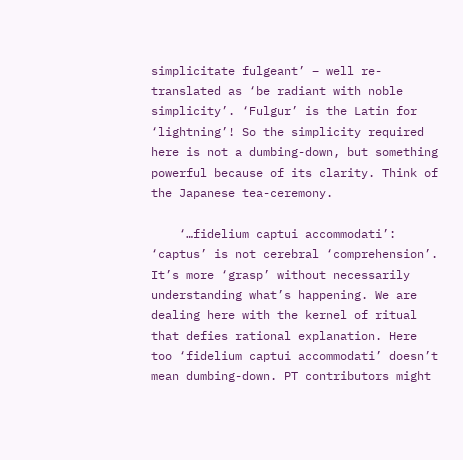simplicitate fulgeant’ – well re-translated as ‘be radiant with noble simplicity’. ‘Fulgur’ is the Latin for ‘lightning’! So the simplicity required here is not a dumbing-down, but something powerful because of its clarity. Think of the Japanese tea-ceremony.

    ‘…fidelium captui accommodati’: ‘captus’ is not cerebral ‘comprehension’. It’s more ‘grasp’ without necessarily understanding what’s happening. We are dealing here with the kernel of ritual that defies rational explanation. Here too ‘fidelium captui accommodati’ doesn’t mean dumbing-down. PT contributors might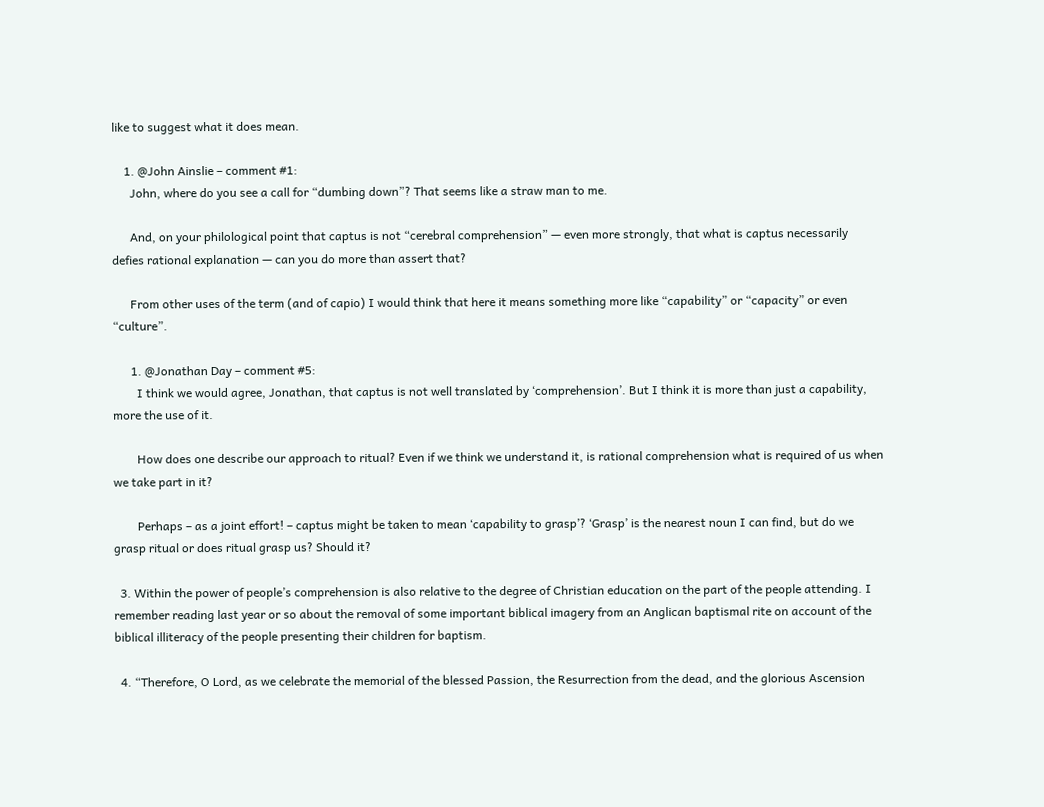like to suggest what it does mean.

    1. @John Ainslie – comment #1:
      John, where do you see a call for “dumbing down”? That seems like a straw man to me.

      And, on your philological point that captus is not “cerebral comprehension” — even more strongly, that what is captus necessarily defies rational explanation — can you do more than assert that?

      From other uses of the term (and of capio) I would think that here it means something more like “capability” or “capacity” or even “culture”.

      1. @Jonathan Day – comment #5:
        I think we would agree, Jonathan, that captus is not well translated by ‘comprehension’. But I think it is more than just a capability, more the use of it.

        How does one describe our approach to ritual? Even if we think we understand it, is rational comprehension what is required of us when we take part in it?

        Perhaps – as a joint effort! – captus might be taken to mean ‘capability to grasp’? ‘Grasp’ is the nearest noun I can find, but do we grasp ritual or does ritual grasp us? Should it?

  3. Within the power of people’s comprehension is also relative to the degree of Christian education on the part of the people attending. I remember reading last year or so about the removal of some important biblical imagery from an Anglican baptismal rite on account of the biblical illiteracy of the people presenting their children for baptism.

  4. “Therefore, O Lord, as we celebrate the memorial of the blessed Passion, the Resurrection from the dead, and the glorious Ascension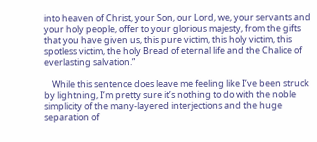into heaven of Christ, your Son, our Lord, we, your servants and your holy people, offer to your glorious majesty, from the gifts that you have given us, this pure victim, this holy victim, this spotless victim, the holy Bread of eternal life and the Chalice of everlasting salvation.”

    While this sentence does leave me feeling like I’ve been struck by lightning, I’m pretty sure it’s nothing to do with the noble simplicity of the many-layered interjections and the huge separation of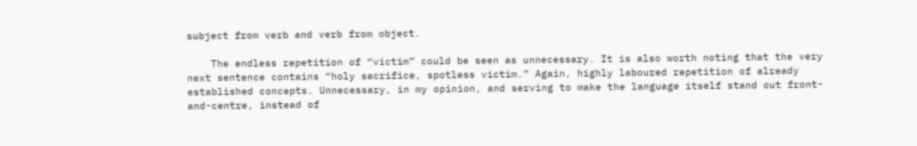subject from verb and verb from object.

    The endless repetition of “victim” could be seen as unnecessary. It is also worth noting that the very next sentence contains “holy sacrifice, spotless victim.” Again, highly laboured repetition of already established concepts. Unnecessary, in my opinion, and serving to make the language itself stand out front-and-centre, instead of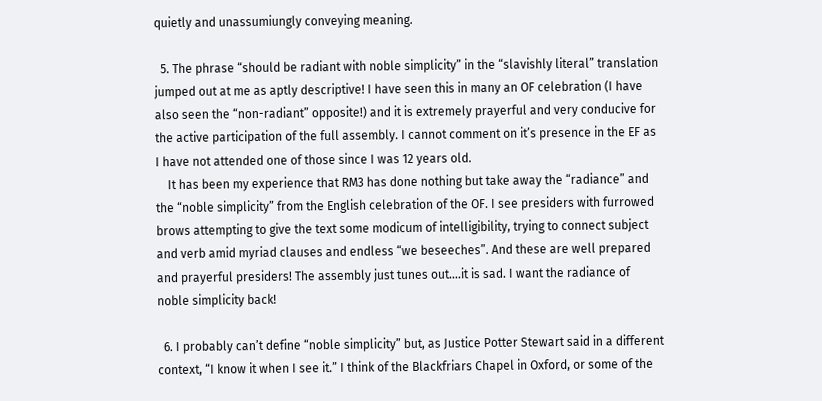quietly and unassumiungly conveying meaning.

  5. The phrase “should be radiant with noble simplicity” in the “slavishly literal” translation jumped out at me as aptly descriptive! I have seen this in many an OF celebration (I have also seen the “non-radiant” opposite!) and it is extremely prayerful and very conducive for the active participation of the full assembly. I cannot comment on it’s presence in the EF as I have not attended one of those since I was 12 years old.
    It has been my experience that RM3 has done nothing but take away the “radiance” and the “noble simplicity” from the English celebration of the OF. I see presiders with furrowed brows attempting to give the text some modicum of intelligibility, trying to connect subject and verb amid myriad clauses and endless “we beseeches”. And these are well prepared and prayerful presiders! The assembly just tunes out….it is sad. I want the radiance of noble simplicity back!

  6. I probably can’t define “noble simplicity” but, as Justice Potter Stewart said in a different context, “I know it when I see it.” I think of the Blackfriars Chapel in Oxford, or some of the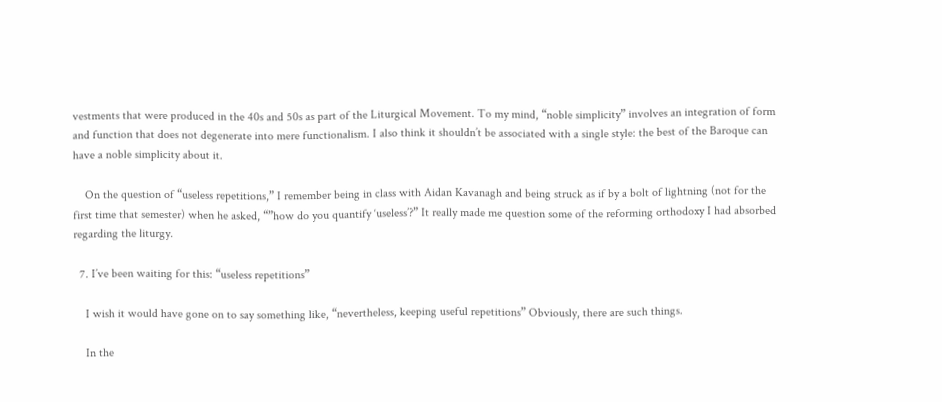vestments that were produced in the 40s and 50s as part of the Liturgical Movement. To my mind, “noble simplicity” involves an integration of form and function that does not degenerate into mere functionalism. I also think it shouldn’t be associated with a single style: the best of the Baroque can have a noble simplicity about it.

    On the question of “useless repetitions,” I remember being in class with Aidan Kavanagh and being struck as if by a bolt of lightning (not for the first time that semester) when he asked, “”how do you quantify ‘useless’?” It really made me question some of the reforming orthodoxy I had absorbed regarding the liturgy.

  7. I’ve been waiting for this: “useless repetitions”

    I wish it would have gone on to say something like, “nevertheless, keeping useful repetitions” Obviously, there are such things.

    In the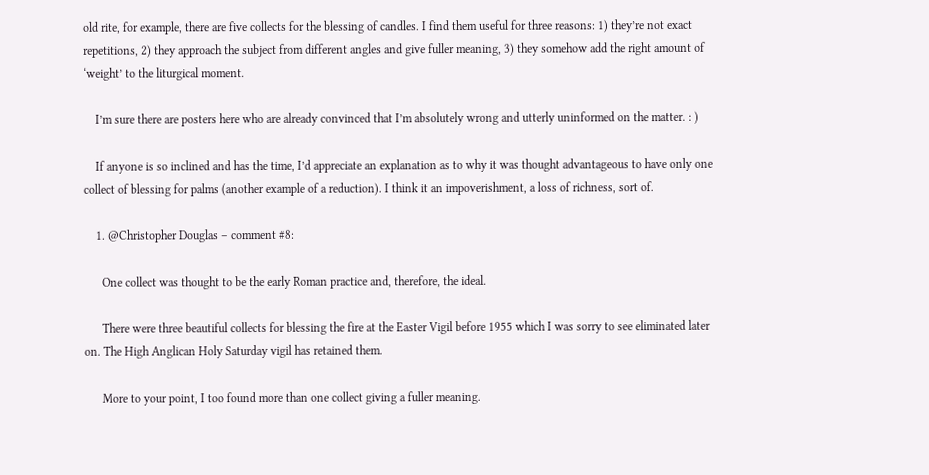old rite, for example, there are five collects for the blessing of candles. I find them useful for three reasons: 1) they’re not exact repetitions, 2) they approach the subject from different angles and give fuller meaning, 3) they somehow add the right amount of ‘weight’ to the liturgical moment.

    I’m sure there are posters here who are already convinced that I’m absolutely wrong and utterly uninformed on the matter. : )

    If anyone is so inclined and has the time, I’d appreciate an explanation as to why it was thought advantageous to have only one collect of blessing for palms (another example of a reduction). I think it an impoverishment, a loss of richness, sort of.

    1. @Christopher Douglas – comment #8:

      One collect was thought to be the early Roman practice and, therefore, the ideal.

      There were three beautiful collects for blessing the fire at the Easter Vigil before 1955 which I was sorry to see eliminated later on. The High Anglican Holy Saturday vigil has retained them.

      More to your point, I too found more than one collect giving a fuller meaning.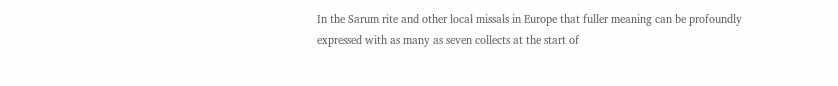In the Sarum rite and other local missals in Europe that fuller meaning can be profoundly expressed with as many as seven collects at the start of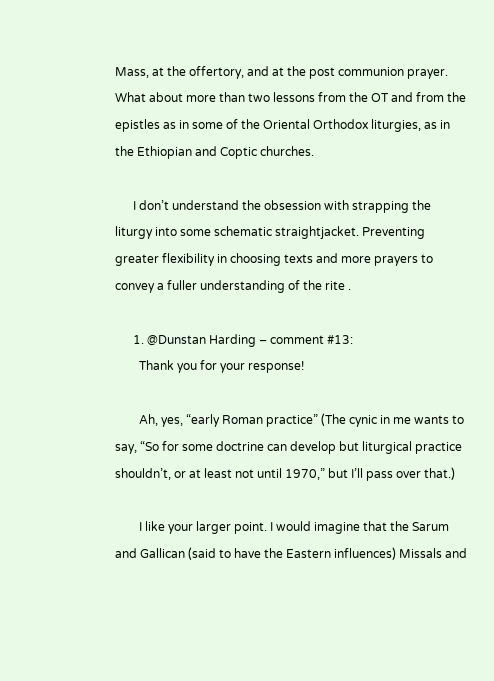Mass, at the offertory, and at the post communion prayer. What about more than two lessons from the OT and from the epistles as in some of the Oriental Orthodox liturgies, as in the Ethiopian and Coptic churches.

      I don’t understand the obsession with strapping the liturgy into some schematic straightjacket. Preventing greater flexibility in choosing texts and more prayers to convey a fuller understanding of the rite .

      1. @Dunstan Harding – comment #13:
        Thank you for your response!

        Ah, yes, “early Roman practice” (The cynic in me wants to say, “So for some doctrine can develop but liturgical practice shouldn’t, or at least not until 1970,” but I’ll pass over that.)

        I like your larger point. I would imagine that the Sarum and Gallican (said to have the Eastern influences) Missals and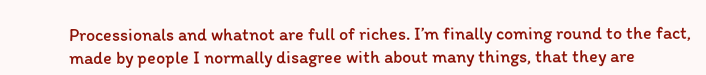Processionals and whatnot are full of riches. I’m finally coming round to the fact, made by people I normally disagree with about many things, that they are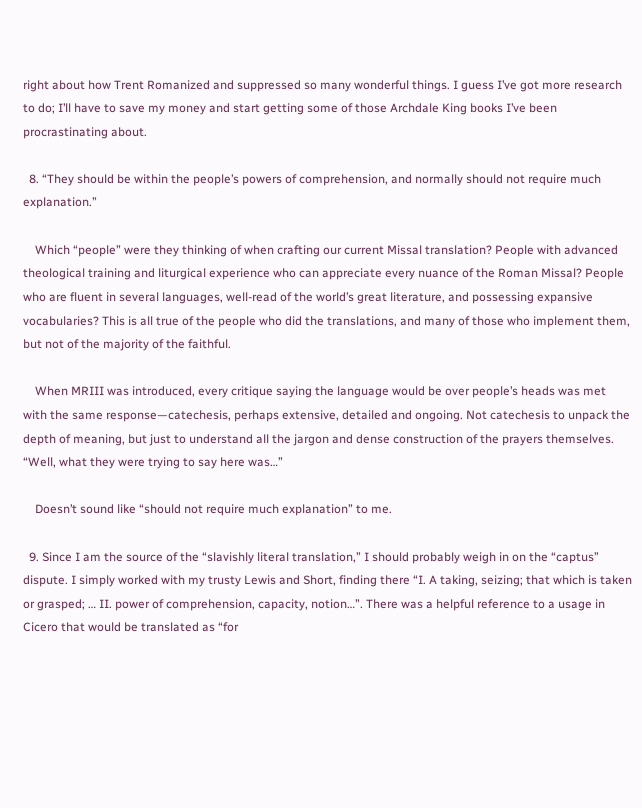right about how Trent Romanized and suppressed so many wonderful things. I guess I’ve got more research to do; I’ll have to save my money and start getting some of those Archdale King books I’ve been procrastinating about.

  8. “They should be within the people’s powers of comprehension, and normally should not require much explanation.”

    Which “people” were they thinking of when crafting our current Missal translation? People with advanced theological training and liturgical experience who can appreciate every nuance of the Roman Missal? People who are fluent in several languages, well-read of the world’s great literature, and possessing expansive vocabularies? This is all true of the people who did the translations, and many of those who implement them, but not of the majority of the faithful.

    When MRIII was introduced, every critique saying the language would be over people’s heads was met with the same response—catechesis, perhaps extensive, detailed and ongoing. Not catechesis to unpack the depth of meaning, but just to understand all the jargon and dense construction of the prayers themselves. “Well, what they were trying to say here was…”

    Doesn’t sound like “should not require much explanation” to me.

  9. Since I am the source of the “slavishly literal translation,” I should probably weigh in on the “captus” dispute. I simply worked with my trusty Lewis and Short, finding there “I. A taking, seizing; that which is taken or grasped; … II. power of comprehension, capacity, notion…”. There was a helpful reference to a usage in Cicero that would be translated as “for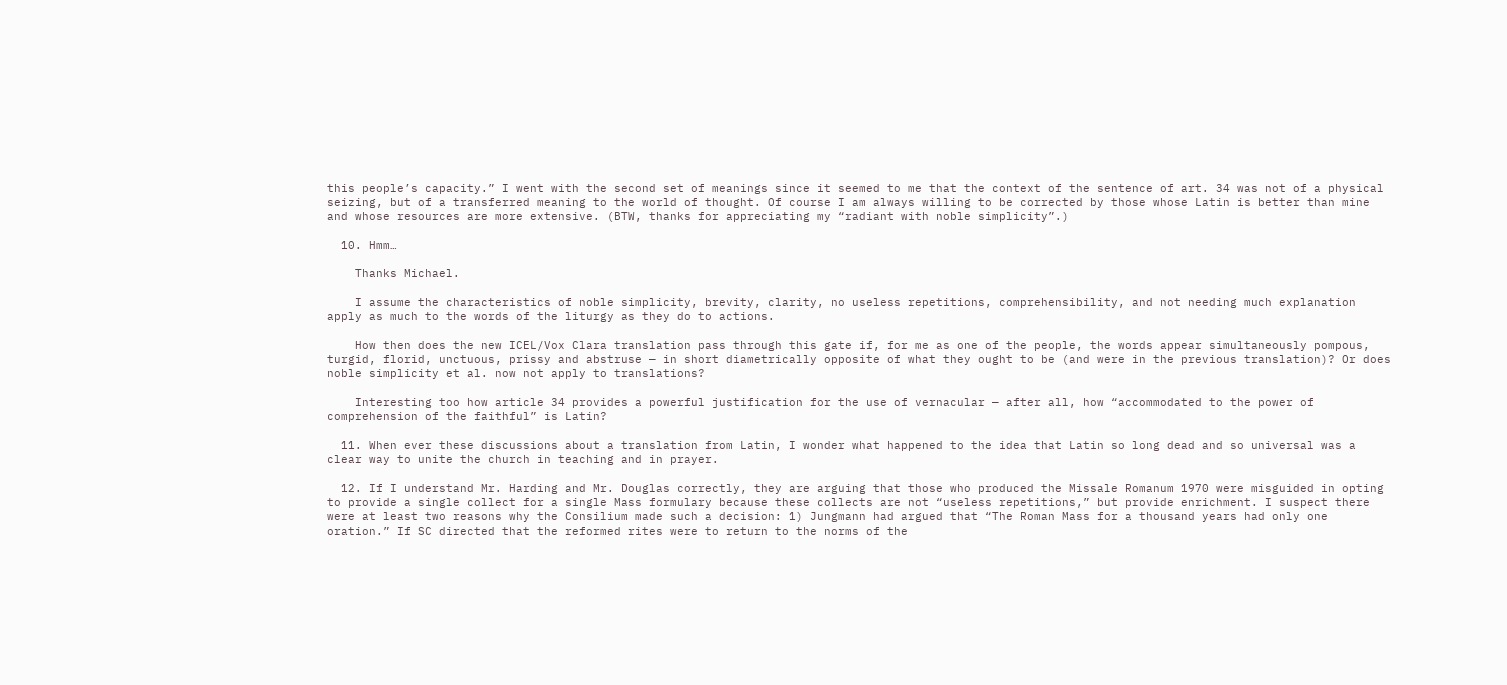this people’s capacity.” I went with the second set of meanings since it seemed to me that the context of the sentence of art. 34 was not of a physical seizing, but of a transferred meaning to the world of thought. Of course I am always willing to be corrected by those whose Latin is better than mine and whose resources are more extensive. (BTW, thanks for appreciating my “radiant with noble simplicity”.)

  10. Hmm…

    Thanks Michael.

    I assume the characteristics of noble simplicity, brevity, clarity, no useless repetitions, comprehensibility, and not needing much explanation apply as much to the words of the liturgy as they do to actions.

    How then does the new ICEL/Vox Clara translation pass through this gate if, for me as one of the people, the words appear simultaneously pompous, turgid, florid, unctuous, prissy and abstruse — in short diametrically opposite of what they ought to be (and were in the previous translation)? Or does noble simplicity et al. now not apply to translations?

    Interesting too how article 34 provides a powerful justification for the use of vernacular — after all, how “accommodated to the power of comprehension of the faithful” is Latin?

  11. When ever these discussions about a translation from Latin, I wonder what happened to the idea that Latin so long dead and so universal was a clear way to unite the church in teaching and in prayer.

  12. If I understand Mr. Harding and Mr. Douglas correctly, they are arguing that those who produced the Missale Romanum 1970 were misguided in opting to provide a single collect for a single Mass formulary because these collects are not “useless repetitions,” but provide enrichment. I suspect there were at least two reasons why the Consilium made such a decision: 1) Jungmann had argued that “The Roman Mass for a thousand years had only one oration.” If SC directed that the reformed rites were to return to the norms of the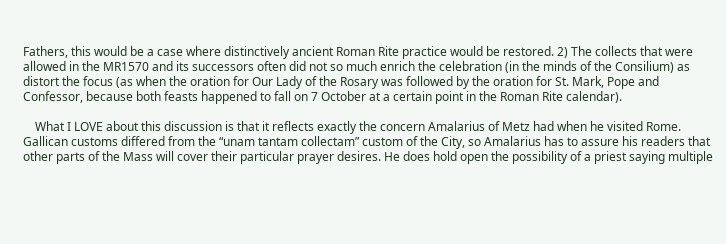Fathers, this would be a case where distinctively ancient Roman Rite practice would be restored. 2) The collects that were allowed in the MR1570 and its successors often did not so much enrich the celebration (in the minds of the Consilium) as distort the focus (as when the oration for Our Lady of the Rosary was followed by the oration for St. Mark, Pope and Confessor, because both feasts happened to fall on 7 October at a certain point in the Roman Rite calendar).

    What I LOVE about this discussion is that it reflects exactly the concern Amalarius of Metz had when he visited Rome. Gallican customs differed from the “unam tantam collectam” custom of the City, so Amalarius has to assure his readers that other parts of the Mass will cover their particular prayer desires. He does hold open the possibility of a priest saying multiple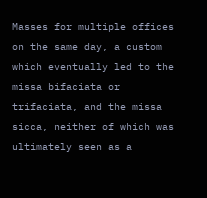Masses for multiple offices on the same day, a custom which eventually led to the missa bifaciata or trifaciata, and the missa sicca, neither of which was ultimately seen as a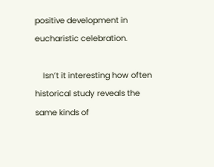positive development in eucharistic celebration.

    Isn’t it interesting how often historical study reveals the same kinds of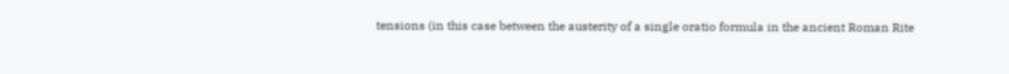tensions (in this case between the austerity of a single oratio formula in the ancient Roman Rite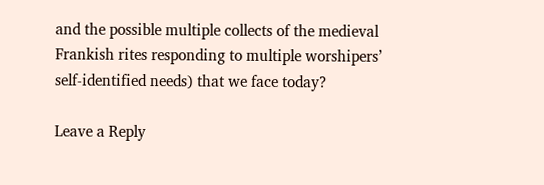and the possible multiple collects of the medieval Frankish rites responding to multiple worshipers’ self-identified needs) that we face today?

Leave a Reply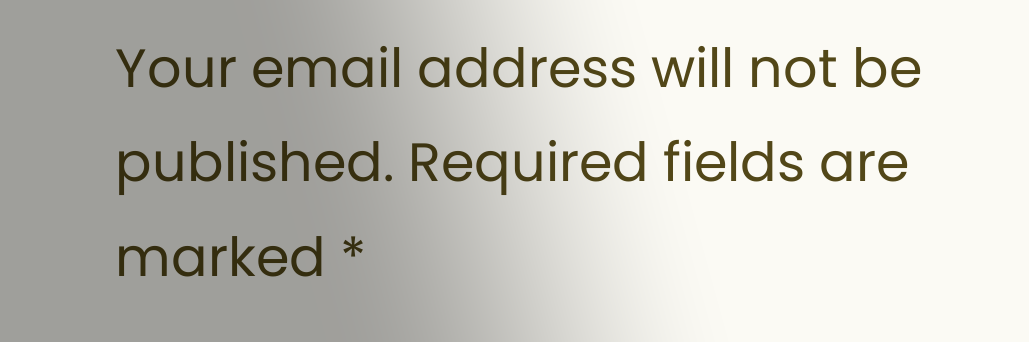Your email address will not be published. Required fields are marked *